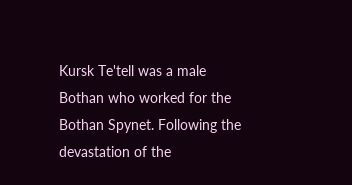Kursk Te'tell was a male Bothan who worked for the Bothan Spynet. Following the devastation of the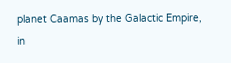planet Caamas by the Galactic Empire, in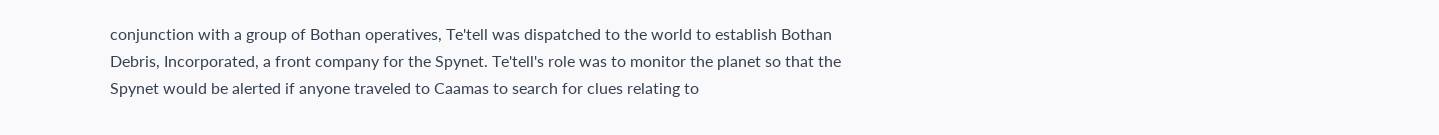conjunction with a group of Bothan operatives, Te'tell was dispatched to the world to establish Bothan Debris, Incorporated, a front company for the Spynet. Te'tell's role was to monitor the planet so that the Spynet would be alerted if anyone traveled to Caamas to search for clues relating to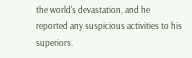the world's devastation, and he reported any suspicious activities to his superiors.